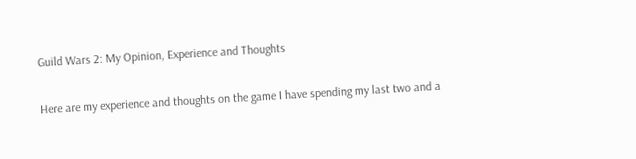Guild Wars 2: My Opinion, Experience and Thoughts

Here are my experience and thoughts on the game I have spending my last two and a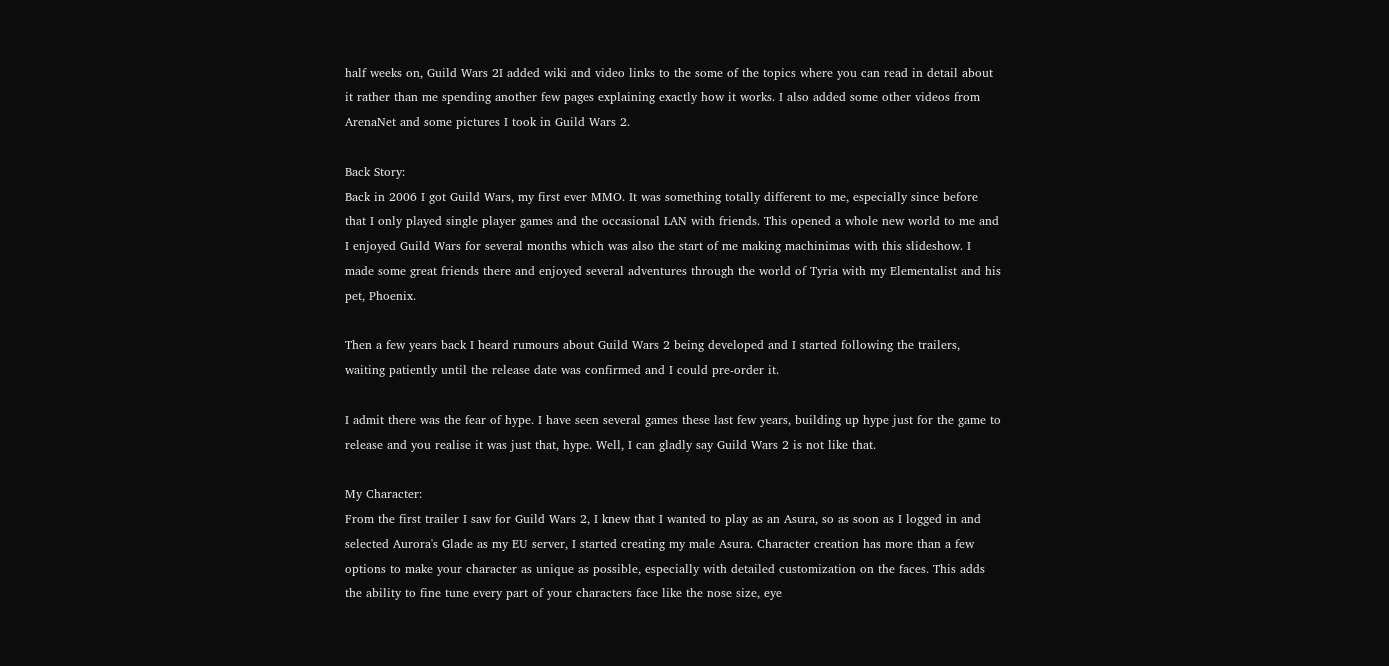half weeks on, Guild Wars 2I added wiki and video links to the some of the topics where you can read in detail about it rather than me spending another few pages explaining exactly how it works. I also added some other videos from ArenaNet and some pictures I took in Guild Wars 2.

Back Story:
Back in 2006 I got Guild Wars, my first ever MMO. It was something totally different to me, especially since before that I only played single player games and the occasional LAN with friends. This opened a whole new world to me and I enjoyed Guild Wars for several months which was also the start of me making machinimas with this slideshow. I made some great friends there and enjoyed several adventures through the world of Tyria with my Elementalist and his pet, Phoenix.

Then a few years back I heard rumours about Guild Wars 2 being developed and I started following the trailers, waiting patiently until the release date was confirmed and I could pre-order it.

I admit there was the fear of hype. I have seen several games these last few years, building up hype just for the game to release and you realise it was just that, hype. Well, I can gladly say Guild Wars 2 is not like that.

My Character:
From the first trailer I saw for Guild Wars 2, I knew that I wanted to play as an Asura, so as soon as I logged in and selected Aurora's Glade as my EU server, I started creating my male Asura. Character creation has more than a few options to make your character as unique as possible, especially with detailed customization on the faces. This adds the ability to fine tune every part of your characters face like the nose size, eye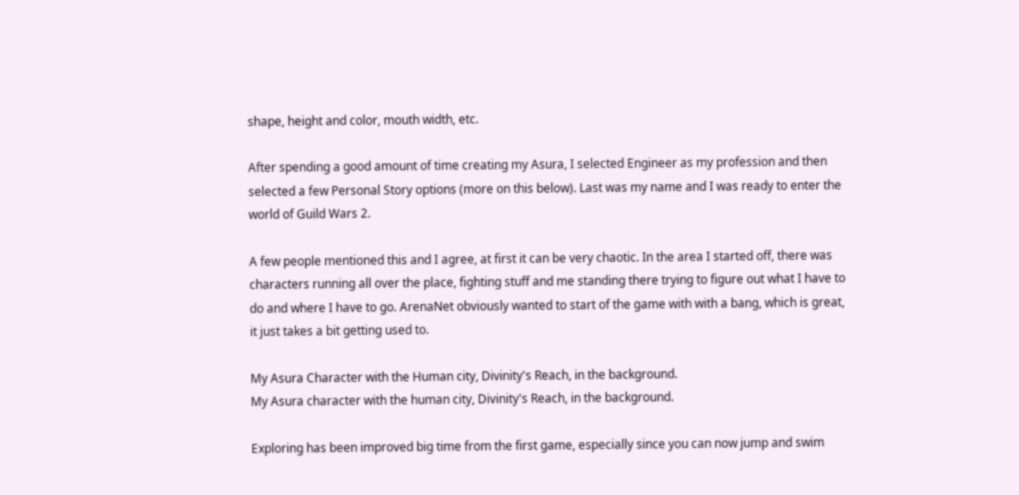shape, height and color, mouth width, etc.

After spending a good amount of time creating my Asura, I selected Engineer as my profession and then selected a few Personal Story options (more on this below). Last was my name and I was ready to enter the world of Guild Wars 2.

A few people mentioned this and I agree, at first it can be very chaotic. In the area I started off, there was characters running all over the place, fighting stuff and me standing there trying to figure out what I have to do and where I have to go. ArenaNet obviously wanted to start of the game with with a bang, which is great, it just takes a bit getting used to.

My Asura Character with the Human city, Divinity's Reach, in the background.
My Asura character with the human city, Divinity's Reach, in the background.

Exploring has been improved big time from the first game, especially since you can now jump and swim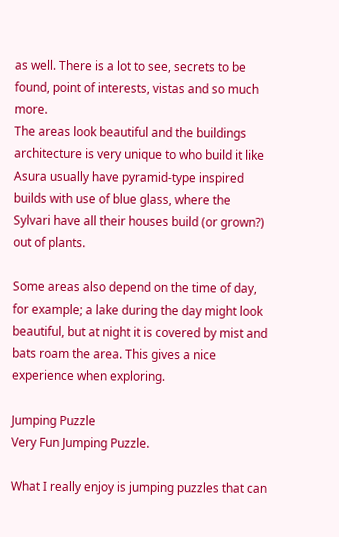as well. There is a lot to see, secrets to be found, point of interests, vistas and so much more.
The areas look beautiful and the buildings architecture is very unique to who build it like Asura usually have pyramid-type inspired builds with use of blue glass, where the Sylvari have all their houses build (or grown?) out of plants.

Some areas also depend on the time of day, for example; a lake during the day might look beautiful, but at night it is covered by mist and bats roam the area. This gives a nice experience when exploring.

Jumping Puzzle
Very Fun Jumping Puzzle.

What I really enjoy is jumping puzzles that can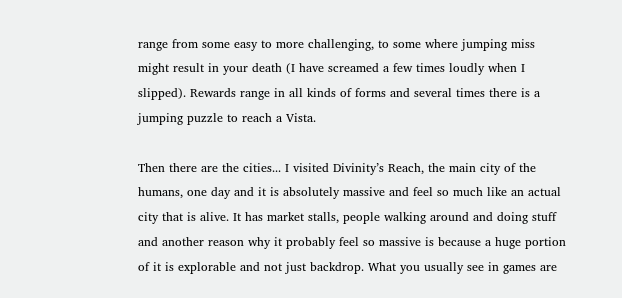range from some easy to more challenging, to some where jumping miss might result in your death (I have screamed a few times loudly when I slipped). Rewards range in all kinds of forms and several times there is a jumping puzzle to reach a Vista.

Then there are the cities... I visited Divinity’s Reach, the main city of the humans, one day and it is absolutely massive and feel so much like an actual city that is alive. It has market stalls, people walking around and doing stuff and another reason why it probably feel so massive is because a huge portion of it is explorable and not just backdrop. What you usually see in games are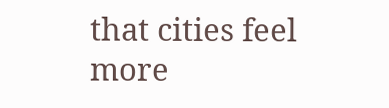that cities feel more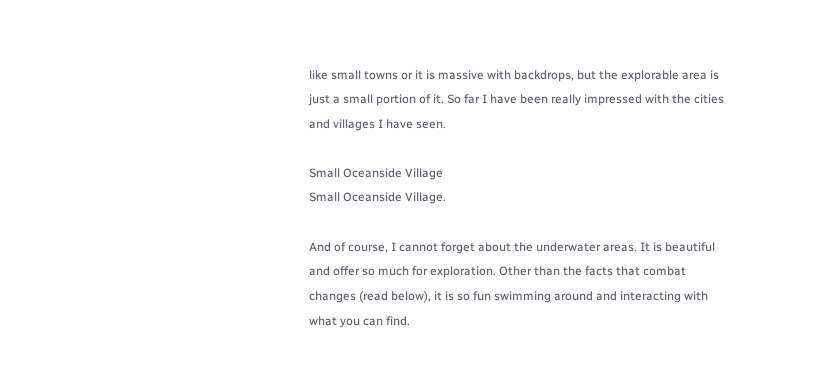like small towns or it is massive with backdrops, but the explorable area is just a small portion of it. So far I have been really impressed with the cities and villages I have seen.

Small Oceanside Village
Small Oceanside Village.

And of course, I cannot forget about the underwater areas. It is beautiful and offer so much for exploration. Other than the facts that combat changes (read below), it is so fun swimming around and interacting with what you can find.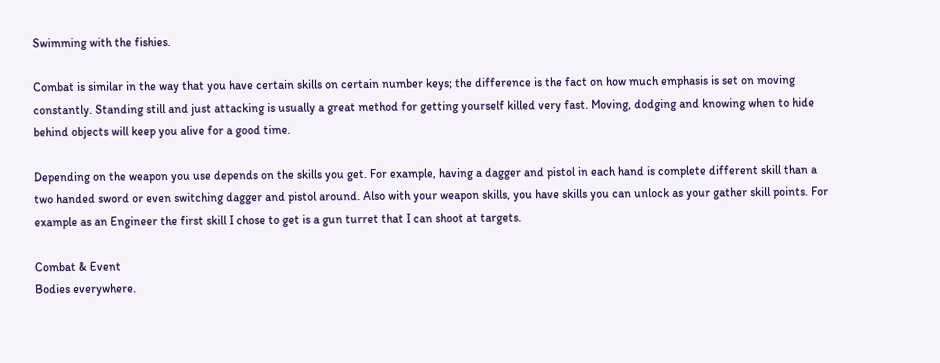Swimming with the fishies.

Combat is similar in the way that you have certain skills on certain number keys; the difference is the fact on how much emphasis is set on moving constantly. Standing still and just attacking is usually a great method for getting yourself killed very fast. Moving, dodging and knowing when to hide behind objects will keep you alive for a good time.

Depending on the weapon you use depends on the skills you get. For example, having a dagger and pistol in each hand is complete different skill than a two handed sword or even switching dagger and pistol around. Also with your weapon skills, you have skills you can unlock as your gather skill points. For example as an Engineer the first skill I chose to get is a gun turret that I can shoot at targets.

Combat & Event
Bodies everywhere.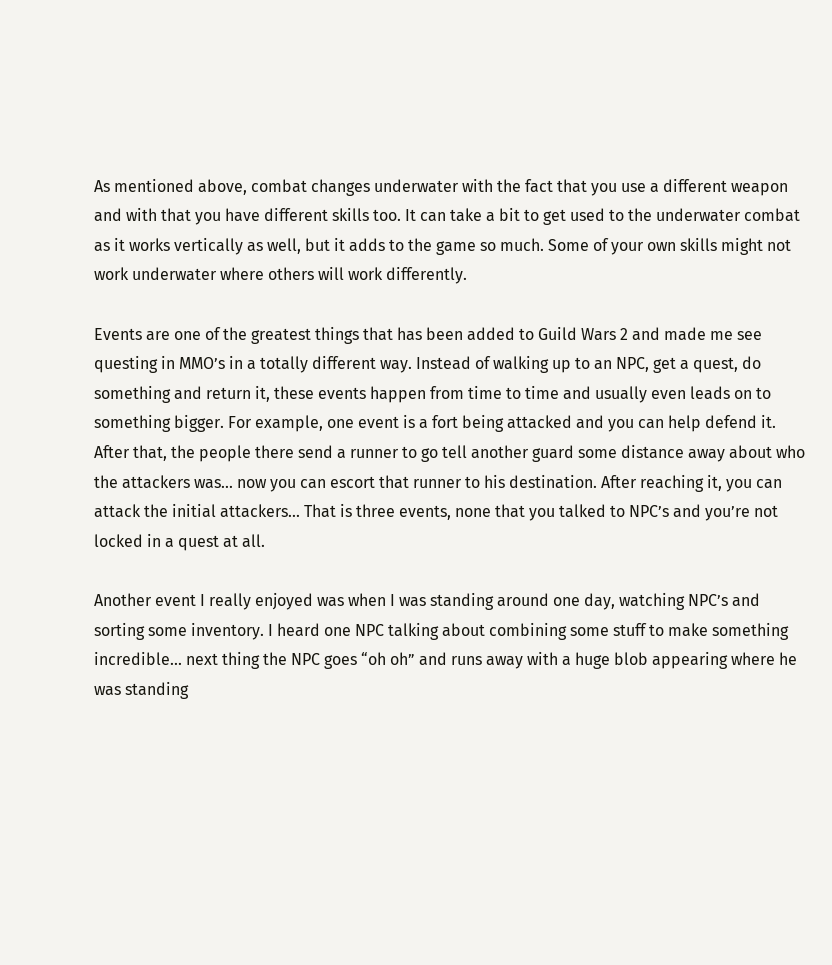As mentioned above, combat changes underwater with the fact that you use a different weapon and with that you have different skills too. It can take a bit to get used to the underwater combat as it works vertically as well, but it adds to the game so much. Some of your own skills might not work underwater where others will work differently.

Events are one of the greatest things that has been added to Guild Wars 2 and made me see questing in MMO’s in a totally different way. Instead of walking up to an NPC, get a quest, do something and return it, these events happen from time to time and usually even leads on to something bigger. For example, one event is a fort being attacked and you can help defend it. After that, the people there send a runner to go tell another guard some distance away about who the attackers was... now you can escort that runner to his destination. After reaching it, you can attack the initial attackers... That is three events, none that you talked to NPC’s and you’re not locked in a quest at all.

Another event I really enjoyed was when I was standing around one day, watching NPC’s and sorting some inventory. I heard one NPC talking about combining some stuff to make something incredible... next thing the NPC goes “oh oh” and runs away with a huge blob appearing where he was standing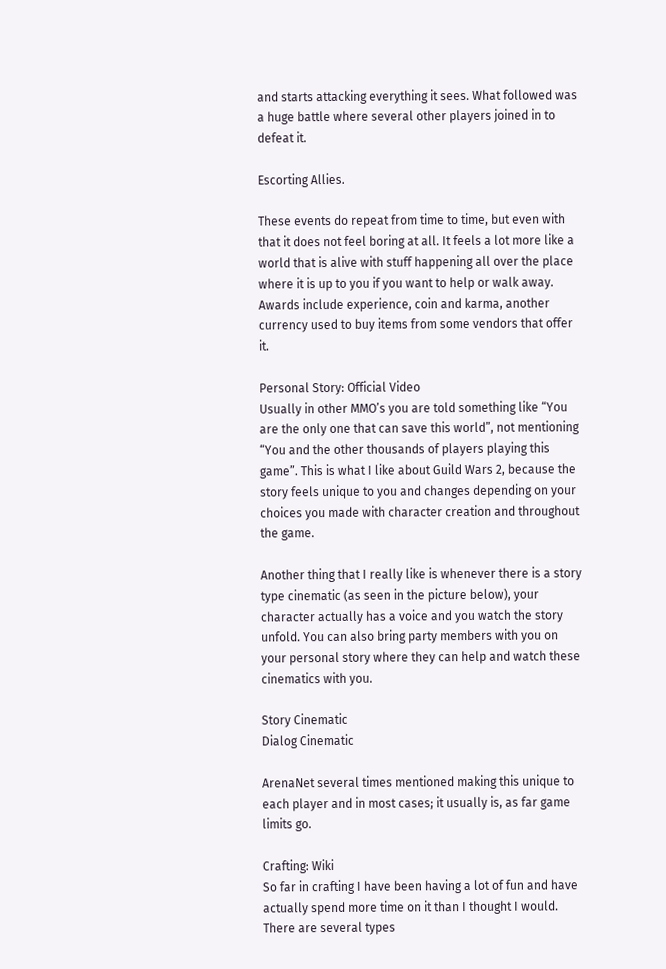and starts attacking everything it sees. What followed was a huge battle where several other players joined in to defeat it.

Escorting Allies.

These events do repeat from time to time, but even with that it does not feel boring at all. It feels a lot more like a world that is alive with stuff happening all over the place where it is up to you if you want to help or walk away. Awards include experience, coin and karma, another currency used to buy items from some vendors that offer it.

Personal Story: Official Video
Usually in other MMO’s you are told something like “You are the only one that can save this world”, not mentioning “You and the other thousands of players playing this game”. This is what I like about Guild Wars 2, because the story feels unique to you and changes depending on your choices you made with character creation and throughout the game.

Another thing that I really like is whenever there is a story type cinematic (as seen in the picture below), your character actually has a voice and you watch the story unfold. You can also bring party members with you on your personal story where they can help and watch these cinematics with you.

Story Cinematic
Dialog Cinematic

ArenaNet several times mentioned making this unique to each player and in most cases; it usually is, as far game limits go.

Crafting: Wiki
So far in crafting I have been having a lot of fun and have actually spend more time on it than I thought I would. There are several types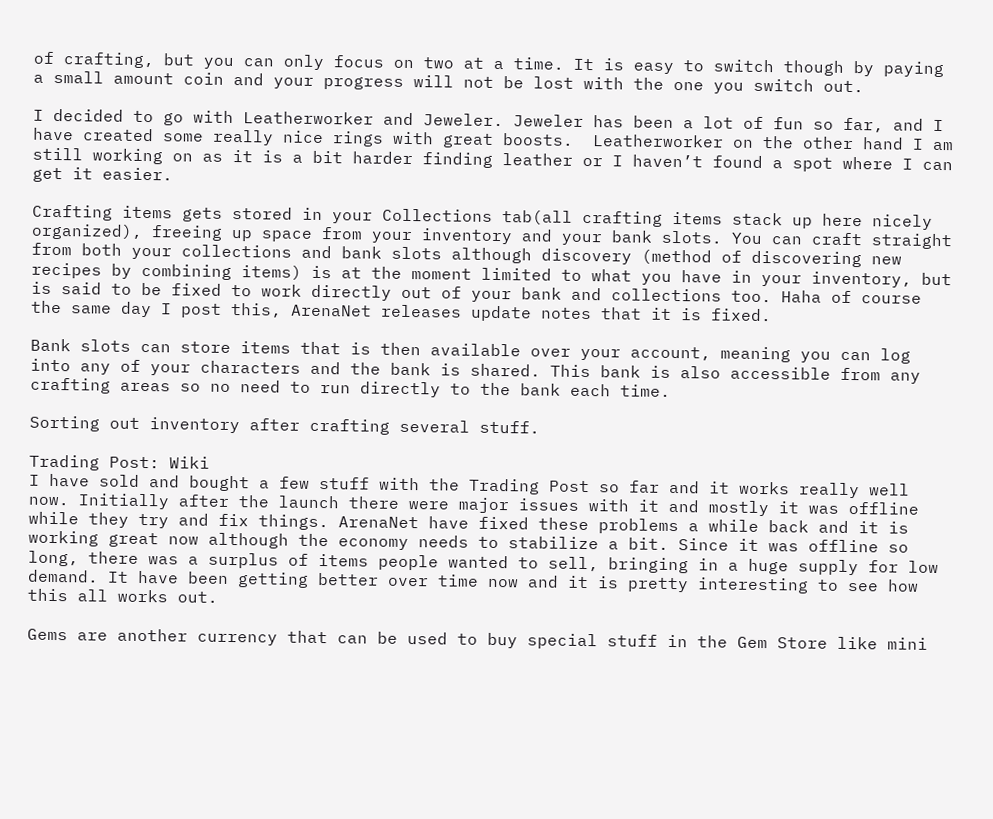of crafting, but you can only focus on two at a time. It is easy to switch though by paying a small amount coin and your progress will not be lost with the one you switch out.

I decided to go with Leatherworker and Jeweler. Jeweler has been a lot of fun so far, and I have created some really nice rings with great boosts.  Leatherworker on the other hand I am still working on as it is a bit harder finding leather or I haven’t found a spot where I can get it easier.

Crafting items gets stored in your Collections tab(all crafting items stack up here nicely organized), freeing up space from your inventory and your bank slots. You can craft straight from both your collections and bank slots although discovery (method of discovering new recipes by combining items) is at the moment limited to what you have in your inventory, but is said to be fixed to work directly out of your bank and collections too. Haha of course the same day I post this, ArenaNet releases update notes that it is fixed.

Bank slots can store items that is then available over your account, meaning you can log into any of your characters and the bank is shared. This bank is also accessible from any crafting areas so no need to run directly to the bank each time.

Sorting out inventory after crafting several stuff.

Trading Post: Wiki
I have sold and bought a few stuff with the Trading Post so far and it works really well now. Initially after the launch there were major issues with it and mostly it was offline while they try and fix things. ArenaNet have fixed these problems a while back and it is working great now although the economy needs to stabilize a bit. Since it was offline so long, there was a surplus of items people wanted to sell, bringing in a huge supply for low demand. It have been getting better over time now and it is pretty interesting to see how this all works out.

Gems are another currency that can be used to buy special stuff in the Gem Store like mini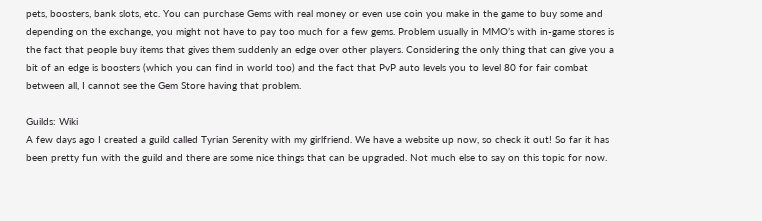pets, boosters, bank slots, etc. You can purchase Gems with real money or even use coin you make in the game to buy some and depending on the exchange, you might not have to pay too much for a few gems. Problem usually in MMO’s with in-game stores is the fact that people buy items that gives them suddenly an edge over other players. Considering the only thing that can give you a bit of an edge is boosters (which you can find in world too) and the fact that PvP auto levels you to level 80 for fair combat between all, I cannot see the Gem Store having that problem.

Guilds: Wiki
A few days ago I created a guild called Tyrian Serenity with my girlfriend. We have a website up now, so check it out! So far it has been pretty fun with the guild and there are some nice things that can be upgraded. Not much else to say on this topic for now.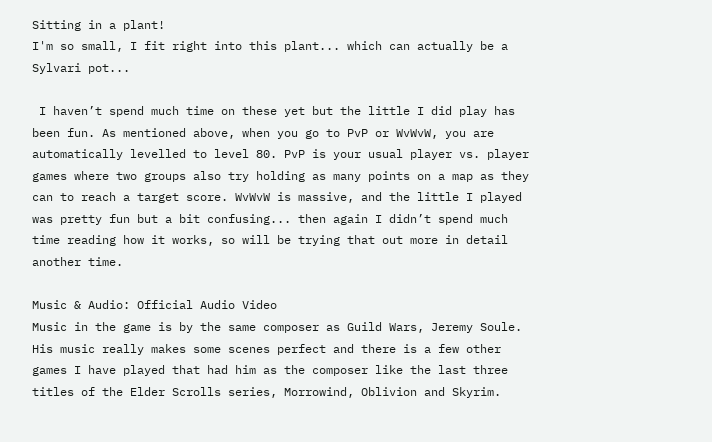Sitting in a plant!
I'm so small, I fit right into this plant... which can actually be a Sylvari pot...

 I haven’t spend much time on these yet but the little I did play has been fun. As mentioned above, when you go to PvP or WvWvW, you are automatically levelled to level 80. PvP is your usual player vs. player games where two groups also try holding as many points on a map as they can to reach a target score. WvWvW is massive, and the little I played was pretty fun but a bit confusing... then again I didn’t spend much time reading how it works, so will be trying that out more in detail another time.

Music & Audio: Official Audio Video
Music in the game is by the same composer as Guild Wars, Jeremy Soule. His music really makes some scenes perfect and there is a few other games I have played that had him as the composer like the last three titles of the Elder Scrolls series, Morrowind, Oblivion and Skyrim.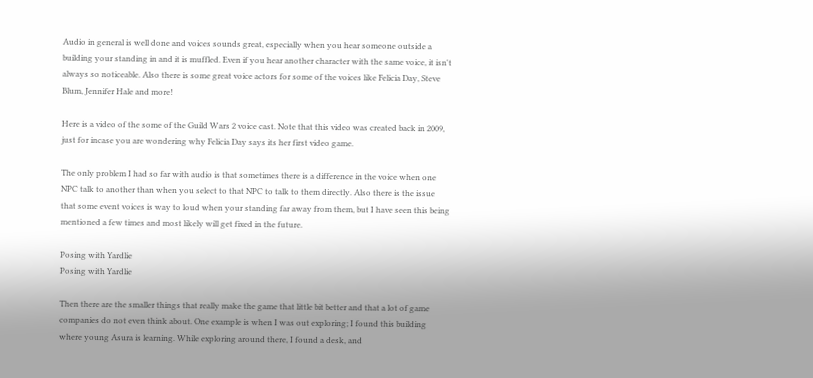Audio in general is well done and voices sounds great, especially when you hear someone outside a building your standing in and it is muffled. Even if you hear another character with the same voice, it isn't always so noticeable. Also there is some great voice actors for some of the voices like Felicia Day, Steve Blum, Jennifer Hale and more!

Here is a video of the some of the Guild Wars 2 voice cast. Note that this video was created back in 2009, just for incase you are wondering why Felicia Day says its her first video game.

The only problem I had so far with audio is that sometimes there is a difference in the voice when one NPC talk to another than when you select to that NPC to talk to them directly. Also there is the issue that some event voices is way to loud when your standing far away from them, but I have seen this being mentioned a few times and most likely will get fixed in the future.

Posing with Yardlie
Posing with Yardlie

Then there are the smaller things that really make the game that little bit better and that a lot of game companies do not even think about. One example is when I was out exploring; I found this building where young Asura is learning. While exploring around there, I found a desk, and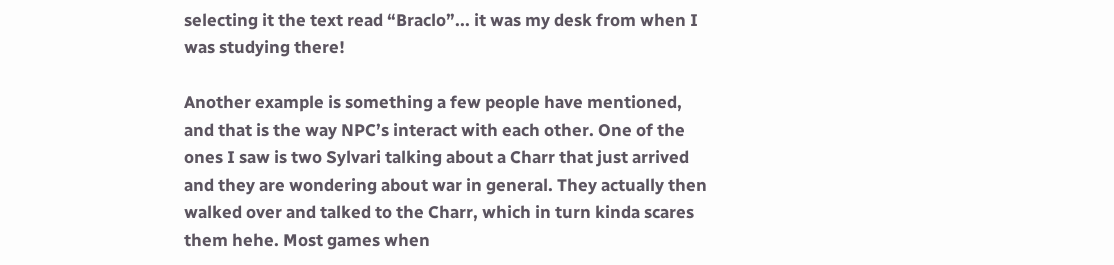selecting it the text read “Braclo”... it was my desk from when I was studying there!

Another example is something a few people have mentioned, and that is the way NPC’s interact with each other. One of the ones I saw is two Sylvari talking about a Charr that just arrived and they are wondering about war in general. They actually then walked over and talked to the Charr, which in turn kinda scares them hehe. Most games when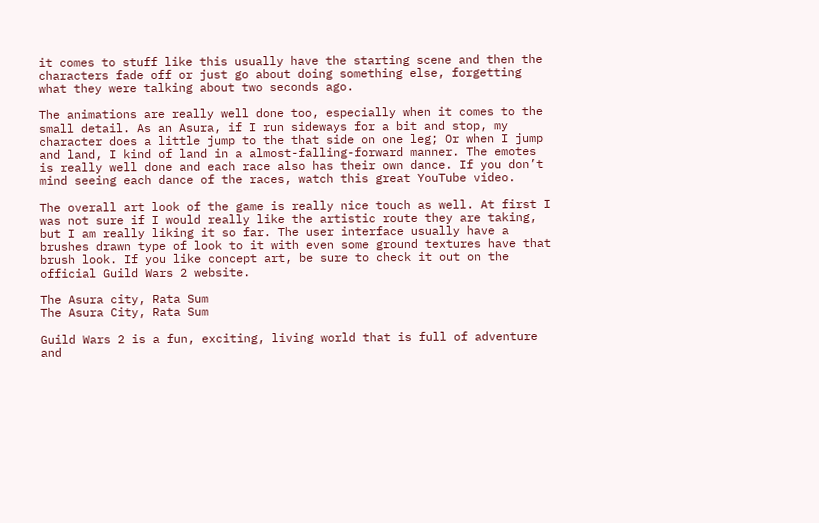it comes to stuff like this usually have the starting scene and then the characters fade off or just go about doing something else, forgetting what they were talking about two seconds ago.

The animations are really well done too, especially when it comes to the small detail. As an Asura, if I run sideways for a bit and stop, my character does a little jump to the that side on one leg; Or when I jump and land, I kind of land in a almost-falling-forward manner. The emotes is really well done and each race also has their own dance. If you don’t mind seeing each dance of the races, watch this great YouTube video.

The overall art look of the game is really nice touch as well. At first I was not sure if I would really like the artistic route they are taking, but I am really liking it so far. The user interface usually have a brushes drawn type of look to it with even some ground textures have that brush look. If you like concept art, be sure to check it out on the official Guild Wars 2 website.

The Asura city, Rata Sum
The Asura City, Rata Sum

Guild Wars 2 is a fun, exciting, living world that is full of adventure and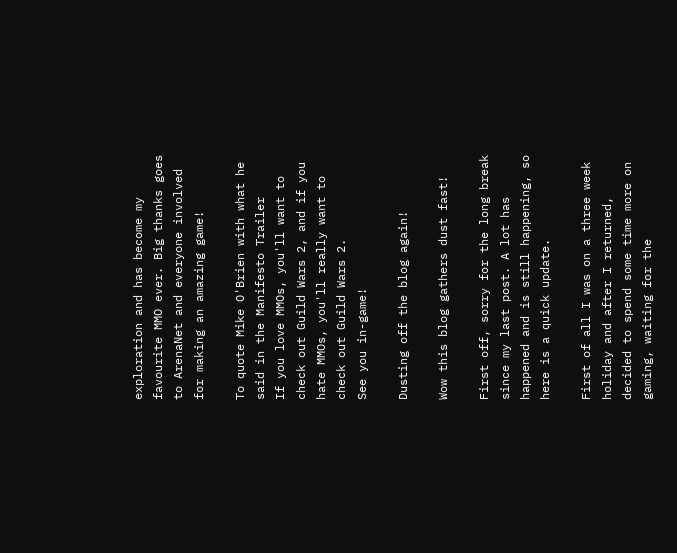exploration and has become my favourite MMO ever. Big thanks goes to ArenaNet and everyone involved for making an amazing game!

To quote Mike O'Brien with what he said in the Manifesto Trailer
If you love MMOs, you'll want to check out Guild Wars 2, and if you hate MMOs, you'll really want to check out Guild Wars 2.
See you in-game!

Dusting off the blog again!

Wow this blog gathers dust fast!

First off, sorry for the long break since my last post. A lot has happened and is still happening, so here is a quick update.

First of all I was on a three week holiday and after I returned, decided to spend some time more on gaming, waiting for the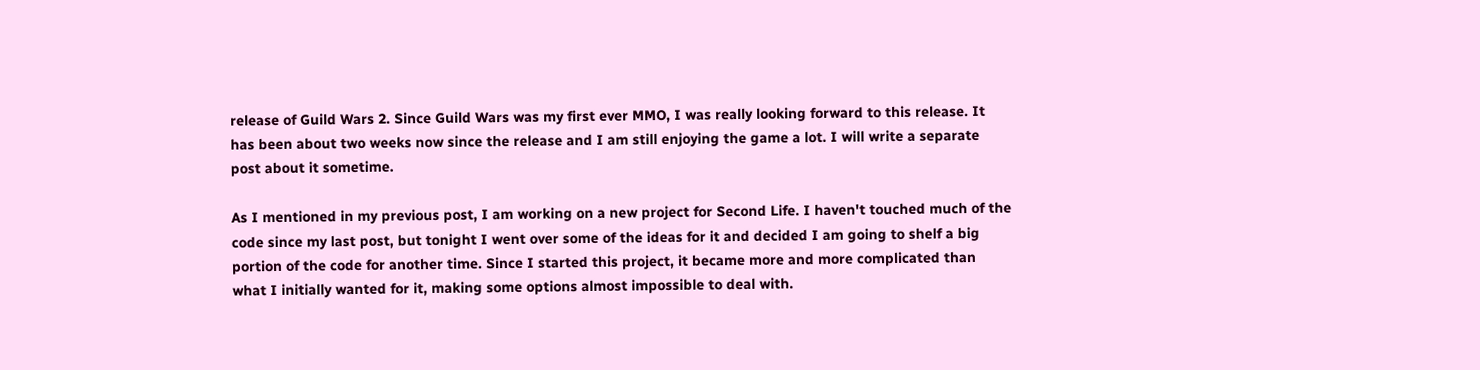release of Guild Wars 2. Since Guild Wars was my first ever MMO, I was really looking forward to this release. It has been about two weeks now since the release and I am still enjoying the game a lot. I will write a separate post about it sometime.

As I mentioned in my previous post, I am working on a new project for Second Life. I haven't touched much of the code since my last post, but tonight I went over some of the ideas for it and decided I am going to shelf a big portion of the code for another time. Since I started this project, it became more and more complicated than what I initially wanted for it, making some options almost impossible to deal with.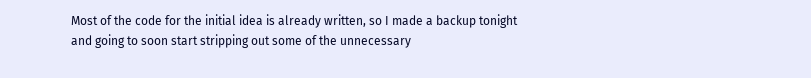Most of the code for the initial idea is already written, so I made a backup tonight and going to soon start stripping out some of the unnecessary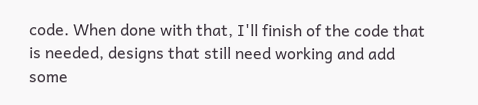code. When done with that, I'll finish of the code that is needed, designs that still need working and add some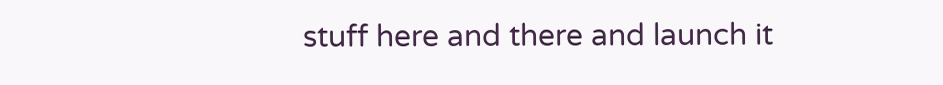stuff here and there and launch it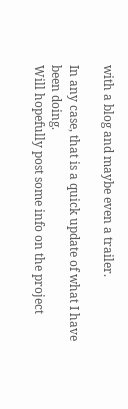with a blog and maybe even a trailer.

In any case, that is a quick update of what I have been doing.
Will hopefully post some info on the project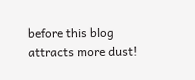before this blog attracts more dust!